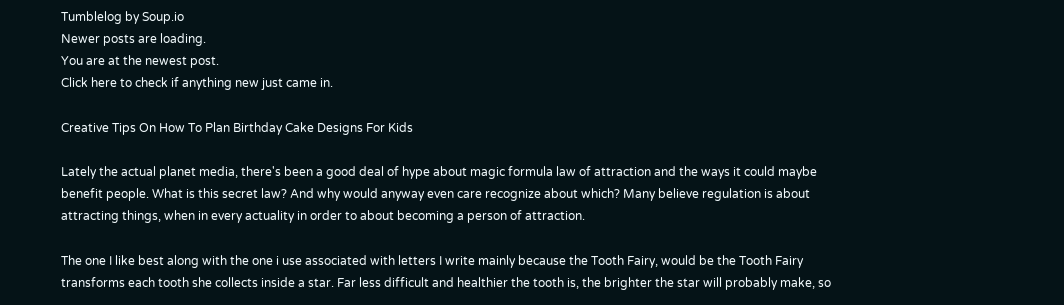Tumblelog by Soup.io
Newer posts are loading.
You are at the newest post.
Click here to check if anything new just came in.

Creative Tips On How To Plan Birthday Cake Designs For Kids

Lately the actual planet media, there's been a good deal of hype about magic formula law of attraction and the ways it could maybe benefit people. What is this secret law? And why would anyway even care recognize about which? Many believe regulation is about attracting things, when in every actuality in order to about becoming a person of attraction.

The one I like best along with the one i use associated with letters I write mainly because the Tooth Fairy, would be the Tooth Fairy transforms each tooth she collects inside a star. Far less difficult and healthier the tooth is, the brighter the star will probably make, so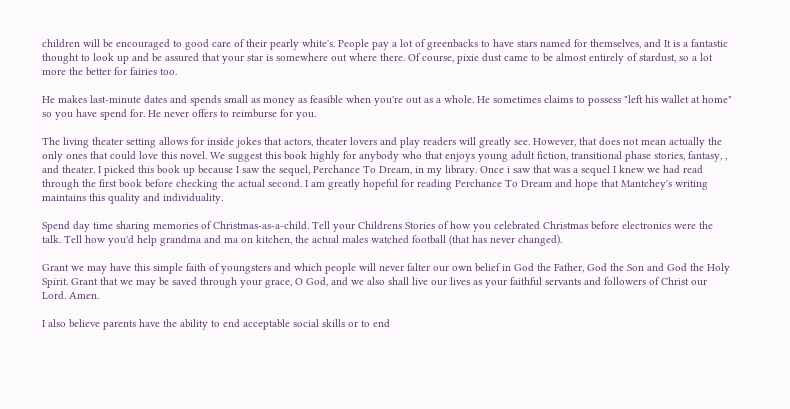children will be encouraged to good care of their pearly white's. People pay a lot of greenbacks to have stars named for themselves, and It is a fantastic thought to look up and be assured that your star is somewhere out where there. Of course, pixie dust came to be almost entirely of stardust, so a lot more the better for fairies too.

He makes last-minute dates and spends small as money as feasible when you're out as a whole. He sometimes claims to possess "left his wallet at home" so you have spend for. He never offers to reimburse for you.

The living theater setting allows for inside jokes that actors, theater lovers and play readers will greatly see. However, that does not mean actually the only ones that could love this novel. We suggest this book highly for anybody who that enjoys young adult fiction, transitional phase stories, fantasy, , and theater. I picked this book up because I saw the sequel, Perchance To Dream, in my library. Once i saw that was a sequel I knew we had read through the first book before checking the actual second. I am greatly hopeful for reading Perchance To Dream and hope that Mantchey's writing maintains this quality and individuality.

Spend day time sharing memories of Christmas-as-a-child. Tell your Childrens Stories of how you celebrated Christmas before electronics were the talk. Tell how you'd help grandma and ma on kitchen, the actual males watched football (that has never changed).

Grant we may have this simple faith of youngsters and which people will never falter our own belief in God the Father, God the Son and God the Holy Spirit. Grant that we may be saved through your grace, O God, and we also shall live our lives as your faithful servants and followers of Christ our Lord. Amen.

I also believe parents have the ability to end acceptable social skills or to end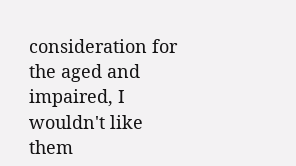consideration for the aged and impaired, I wouldn't like them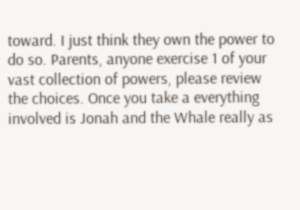toward. I just think they own the power to do so. Parents, anyone exercise 1 of your vast collection of powers, please review the choices. Once you take a everything involved is Jonah and the Whale really as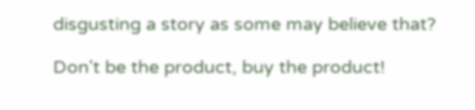disgusting a story as some may believe that?

Don't be the product, buy the product!